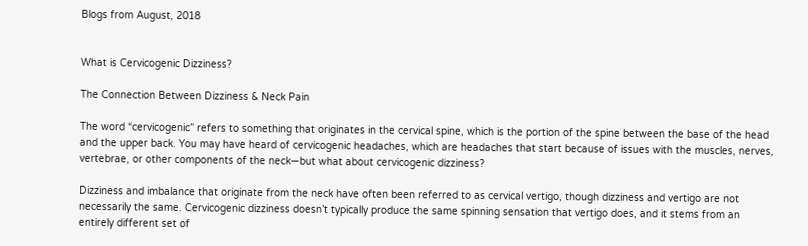Blogs from August, 2018


What is Cervicogenic Dizziness?

The Connection Between Dizziness & Neck Pain

The word “cervicogenic” refers to something that originates in the cervical spine, which is the portion of the spine between the base of the head and the upper back. You may have heard of cervicogenic headaches, which are headaches that start because of issues with the muscles, nerves, vertebrae, or other components of the neck—but what about cervicogenic dizziness?

Dizziness and imbalance that originate from the neck have often been referred to as cervical vertigo, though dizziness and vertigo are not necessarily the same. Cervicogenic dizziness doesn’t typically produce the same spinning sensation that vertigo does, and it stems from an entirely different set of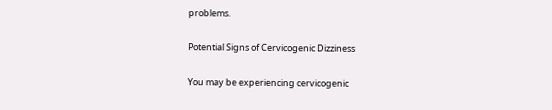problems.

Potential Signs of Cervicogenic Dizziness

You may be experiencing cervicogenic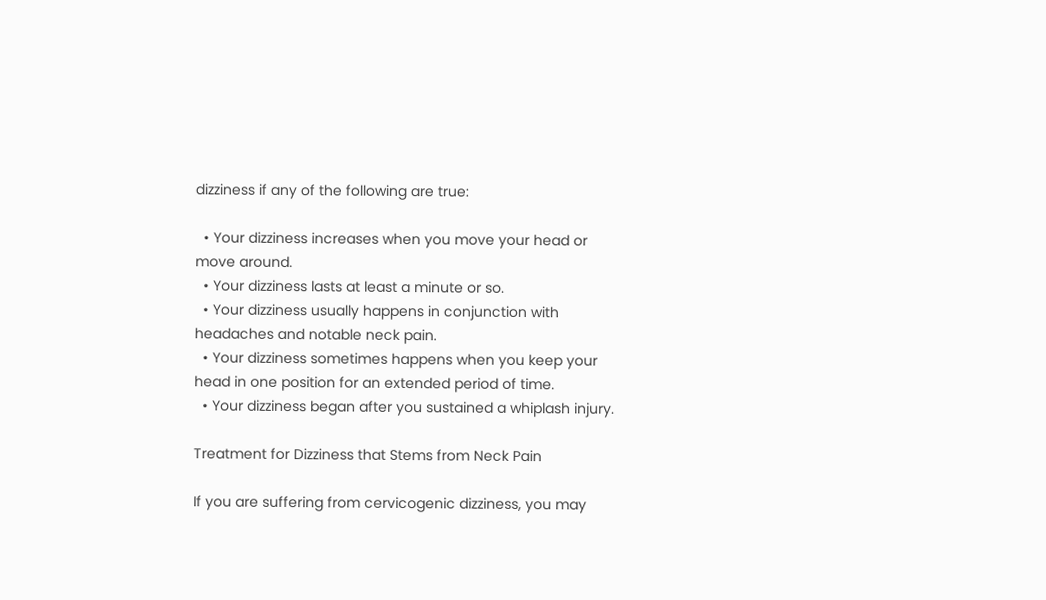dizziness if any of the following are true:

  • Your dizziness increases when you move your head or move around.
  • Your dizziness lasts at least a minute or so.
  • Your dizziness usually happens in conjunction with headaches and notable neck pain.
  • Your dizziness sometimes happens when you keep your head in one position for an extended period of time.
  • Your dizziness began after you sustained a whiplash injury.

Treatment for Dizziness that Stems from Neck Pain

If you are suffering from cervicogenic dizziness, you may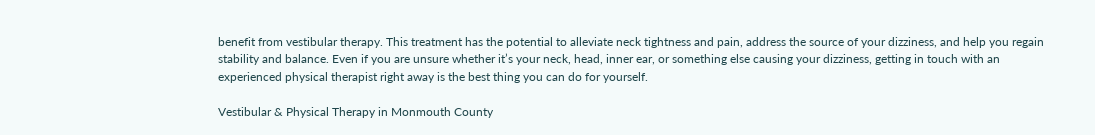benefit from vestibular therapy. This treatment has the potential to alleviate neck tightness and pain, address the source of your dizziness, and help you regain stability and balance. Even if you are unsure whether it’s your neck, head, inner ear, or something else causing your dizziness, getting in touch with an experienced physical therapist right away is the best thing you can do for yourself.

Vestibular & Physical Therapy in Monmouth County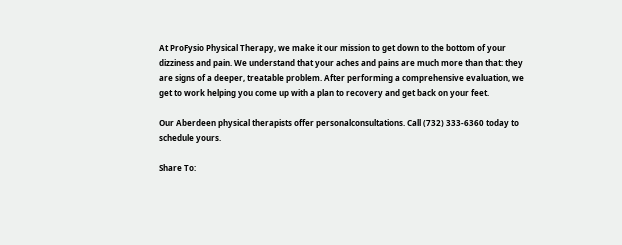At ProFysio Physical Therapy, we make it our mission to get down to the bottom of your dizziness and pain. We understand that your aches and pains are much more than that: they are signs of a deeper, treatable problem. After performing a comprehensive evaluation, we get to work helping you come up with a plan to recovery and get back on your feet.

Our Aberdeen physical therapists offer personalconsultations. Call (732) 333-6360 today to schedule yours.

Share To: